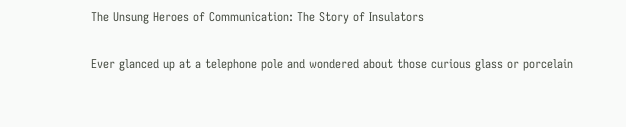The Unsung Heroes of Communication: The Story of Insulators

Ever glanced up at a telephone pole and wondered about those curious glass or porcelain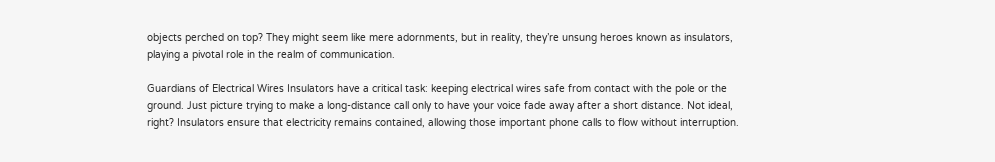objects perched on top? They might seem like mere adornments, but in reality, they’re unsung heroes known as insulators, playing a pivotal role in the realm of communication.

Guardians of Electrical Wires Insulators have a critical task: keeping electrical wires safe from contact with the pole or the ground. Just picture trying to make a long-distance call only to have your voice fade away after a short distance. Not ideal, right? Insulators ensure that electricity remains contained, allowing those important phone calls to flow without interruption.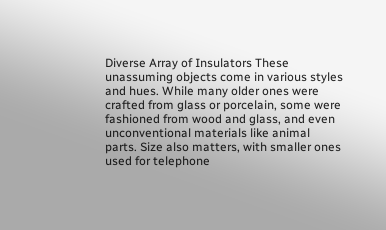Diverse Array of Insulators These unassuming objects come in various styles and hues. While many older ones were crafted from glass or porcelain, some were fashioned from wood and glass, and even unconventional materials like animal parts. Size also matters, with smaller ones used for telephone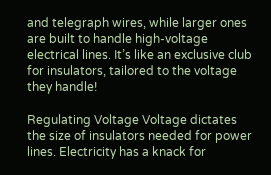and telegraph wires, while larger ones are built to handle high-voltage electrical lines. It’s like an exclusive club for insulators, tailored to the voltage they handle!

Regulating Voltage Voltage dictates the size of insulators needed for power lines. Electricity has a knack for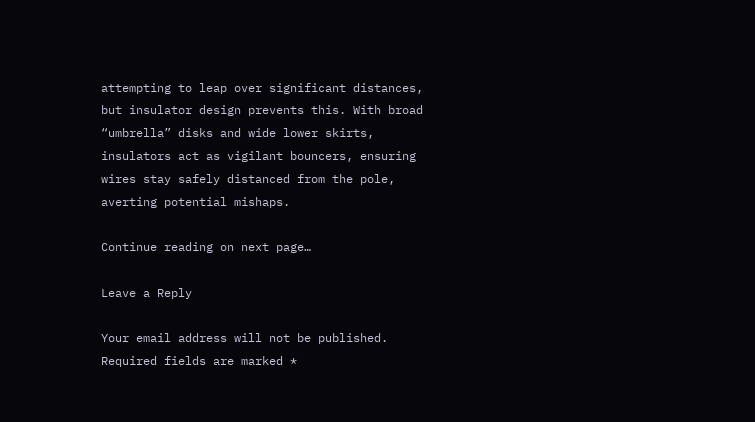attempting to leap over significant distances, but insulator design prevents this. With broad “umbrella” disks and wide lower skirts, insulators act as vigilant bouncers, ensuring wires stay safely distanced from the pole, averting potential mishaps.

Continue reading on next page…

Leave a Reply

Your email address will not be published. Required fields are marked *